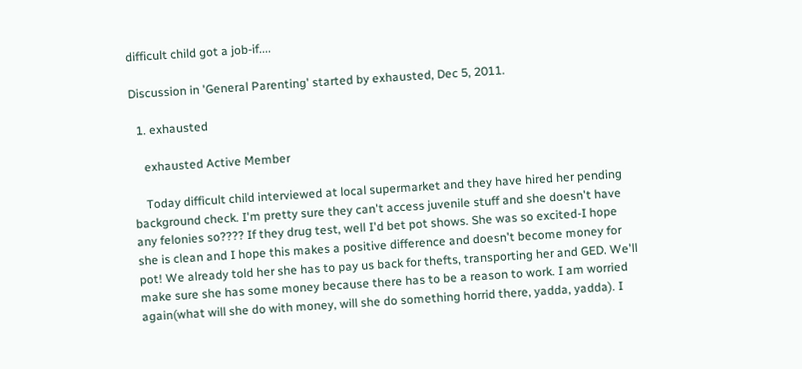difficult child got a job-if....

Discussion in 'General Parenting' started by exhausted, Dec 5, 2011.

  1. exhausted

    exhausted Active Member

    Today difficult child interviewed at local supermarket and they have hired her pending background check. I'm pretty sure they can't access juvenile stuff and she doesn't have any felonies so???? If they drug test, well I'd bet pot shows. She was so excited-I hope she is clean and I hope this makes a positive difference and doesn't become money for pot! We already told her she has to pay us back for thefts, transporting her and GED. We'll make sure she has some money because there has to be a reason to work. I am worried again(what will she do with money, will she do something horrid there, yadda, yadda). I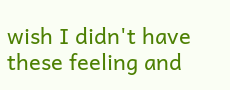wish I didn't have these feeling and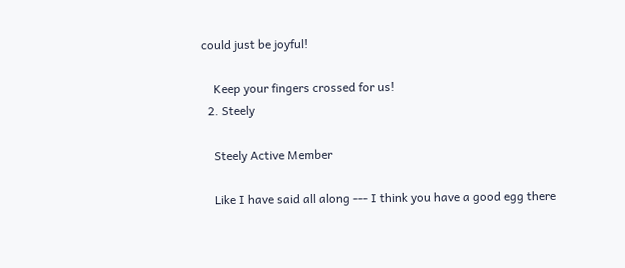could just be joyful!

    Keep your fingers crossed for us!
  2. Steely

    Steely Active Member

    Like I have said all along --- I think you have a good egg there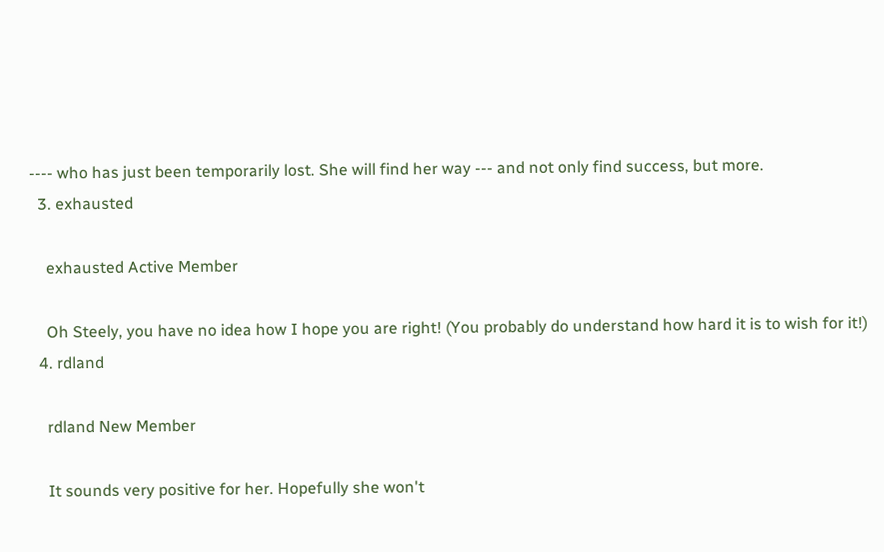---- who has just been temporarily lost. She will find her way --- and not only find success, but more.
  3. exhausted

    exhausted Active Member

    Oh Steely, you have no idea how I hope you are right! (You probably do understand how hard it is to wish for it!)
  4. rdland

    rdland New Member

    It sounds very positive for her. Hopefully she won't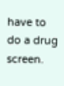have to do a drug screen.